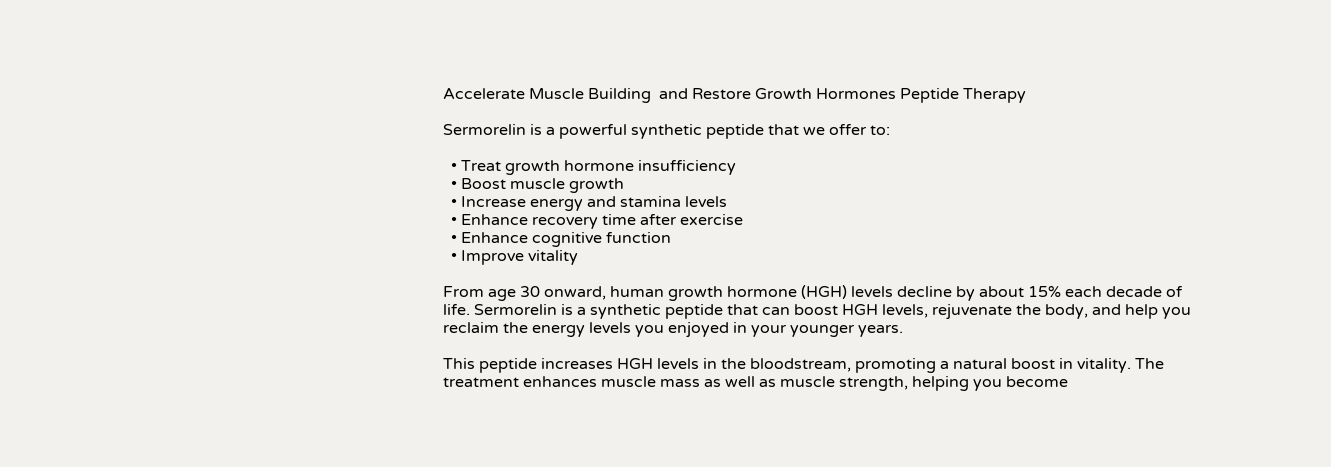Accelerate Muscle Building  and Restore Growth Hormones Peptide Therapy

Sermorelin is a powerful synthetic peptide that we offer to:

  • Treat growth hormone insufficiency
  • Boost muscle growth
  • Increase energy and stamina levels
  • Enhance recovery time after exercise
  • Enhance cognitive function
  • Improve vitality

From age 30 onward, human growth hormone (HGH) levels decline by about 15% each decade of life. Sermorelin is a synthetic peptide that can boost HGH levels, rejuvenate the body, and help you reclaim the energy levels you enjoyed in your younger years.

This peptide increases HGH levels in the bloodstream, promoting a natural boost in vitality. The treatment enhances muscle mass as well as muscle strength, helping you become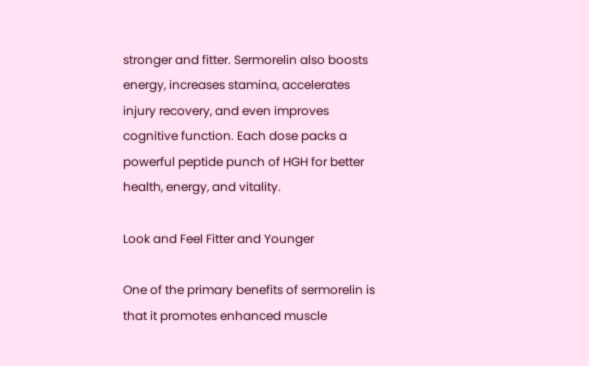stronger and fitter. Sermorelin also boosts energy, increases stamina, accelerates injury recovery, and even improves cognitive function. Each dose packs a powerful peptide punch of HGH for better health, energy, and vitality.

Look and Feel Fitter and Younger

One of the primary benefits of sermorelin is that it promotes enhanced muscle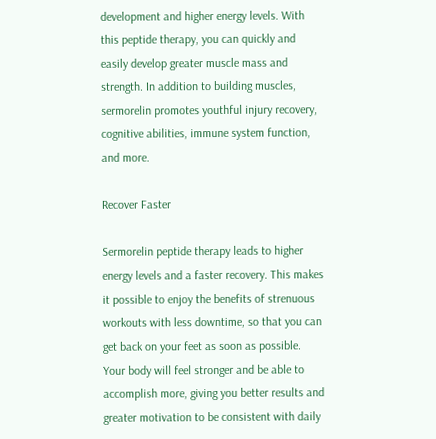development and higher energy levels. With this peptide therapy, you can quickly and easily develop greater muscle mass and strength. In addition to building muscles, sermorelin promotes youthful injury recovery, cognitive abilities, immune system function, and more.

Recover Faster

Sermorelin peptide therapy leads to higher energy levels and a faster recovery. This makes it possible to enjoy the benefits of strenuous workouts with less downtime, so that you can get back on your feet as soon as possible. Your body will feel stronger and be able to accomplish more, giving you better results and greater motivation to be consistent with daily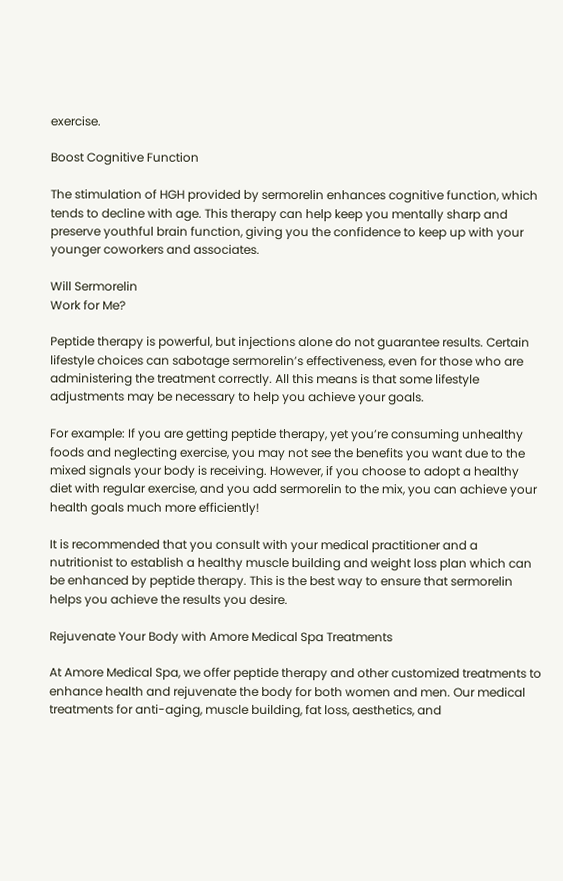exercise.

Boost Cognitive Function

The stimulation of HGH provided by sermorelin enhances cognitive function, which tends to decline with age. This therapy can help keep you mentally sharp and preserve youthful brain function, giving you the confidence to keep up with your younger coworkers and associates.

Will Sermorelin
Work for Me?

Peptide therapy is powerful, but injections alone do not guarantee results. Certain lifestyle choices can sabotage sermorelin’s effectiveness, even for those who are administering the treatment correctly. All this means is that some lifestyle adjustments may be necessary to help you achieve your goals.

For example: If you are getting peptide therapy, yet you’re consuming unhealthy foods and neglecting exercise, you may not see the benefits you want due to the mixed signals your body is receiving. However, if you choose to adopt a healthy diet with regular exercise, and you add sermorelin to the mix, you can achieve your health goals much more efficiently!

It is recommended that you consult with your medical practitioner and a nutritionist to establish a healthy muscle building and weight loss plan which can be enhanced by peptide therapy. This is the best way to ensure that sermorelin helps you achieve the results you desire.

Rejuvenate Your Body with Amore Medical Spa Treatments

At Amore Medical Spa, we offer peptide therapy and other customized treatments to enhance health and rejuvenate the body for both women and men. Our medical treatments for anti-aging, muscle building, fat loss, aesthetics, and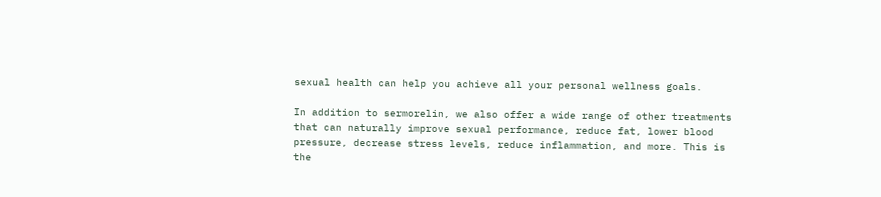sexual health can help you achieve all your personal wellness goals.

In addition to sermorelin, we also offer a wide range of other treatments that can naturally improve sexual performance, reduce fat, lower blood pressure, decrease stress levels, reduce inflammation, and more. This is the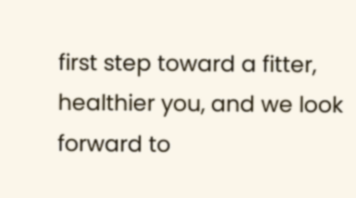first step toward a fitter, healthier you, and we look forward to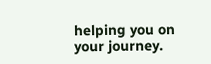helping you on your journey.